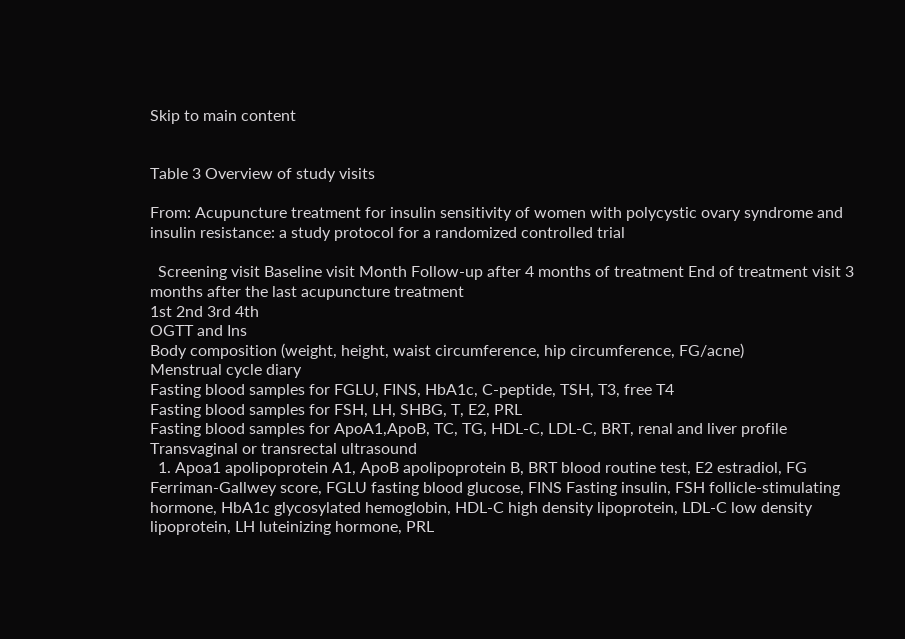Skip to main content


Table 3 Overview of study visits

From: Acupuncture treatment for insulin sensitivity of women with polycystic ovary syndrome and insulin resistance: a study protocol for a randomized controlled trial

  Screening visit Baseline visit Month Follow-up after 4 months of treatment End of treatment visit 3 months after the last acupuncture treatment
1st 2nd 3rd 4th
OGTT and Ins
Body composition (weight, height, waist circumference, hip circumference, FG/acne)
Menstrual cycle diary
Fasting blood samples for FGLU, FINS, HbA1c, C-peptide, TSH, T3, free T4
Fasting blood samples for FSH, LH, SHBG, T, E2, PRL
Fasting blood samples for ApoA1,ApoB, TC, TG, HDL-C, LDL-C, BRT, renal and liver profile
Transvaginal or transrectal ultrasound
  1. Apoa1 apolipoprotein A1, ApoB apolipoprotein B, BRT blood routine test, E2 estradiol, FG Ferriman-Gallwey score, FGLU fasting blood glucose, FINS Fasting insulin, FSH follicle-stimulating hormone, HbA1c glycosylated hemoglobin, HDL-C high density lipoprotein, LDL-C low density lipoprotein, LH luteinizing hormone, PRL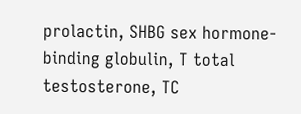prolactin, SHBG sex hormone-binding globulin, T total testosterone, TC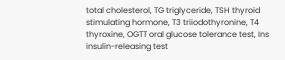total cholesterol, TG triglyceride, TSH thyroid stimulating hormone, T3 triiodothyronine, T4 thyroxine, OGTT oral glucose tolerance test, Ins insulin-releasing test